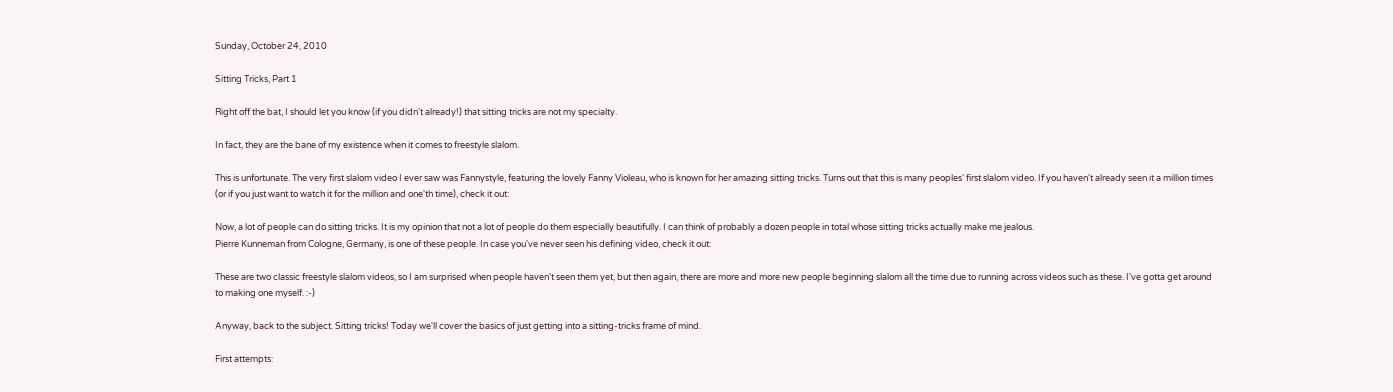Sunday, October 24, 2010

Sitting Tricks, Part 1

Right off the bat, I should let you know (if you didn't already!) that sitting tricks are not my specialty.

In fact, they are the bane of my existence when it comes to freestyle slalom.

This is unfortunate. The very first slalom video I ever saw was Fannystyle, featuring the lovely Fanny Violeau, who is known for her amazing sitting tricks. Turns out that this is many peoples' first slalom video. If you haven't already seen it a million times (or if you just want to watch it for the million and one'th time), check it out:

Now, a lot of people can do sitting tricks. It is my opinion that not a lot of people do them especially beautifully. I can think of probably a dozen people in total whose sitting tricks actually make me jealous.
Pierre Kunneman from Cologne, Germany, is one of these people. In case you've never seen his defining video, check it out:

These are two classic freestyle slalom videos, so I am surprised when people haven't seen them yet, but then again, there are more and more new people beginning slalom all the time due to running across videos such as these. I've gotta get around to making one myself. :-)

Anyway, back to the subject. Sitting tricks! Today we'll cover the basics of just getting into a sitting-tricks frame of mind.

First attempts: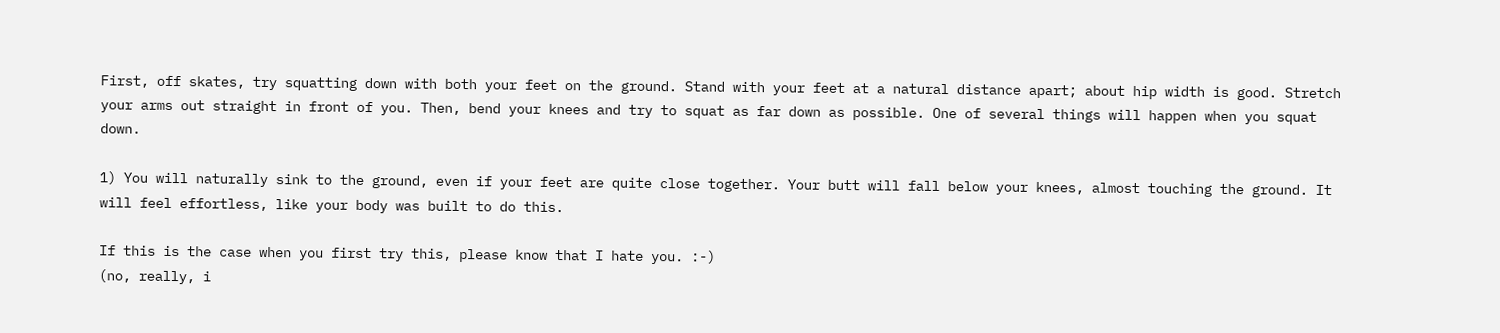First, off skates, try squatting down with both your feet on the ground. Stand with your feet at a natural distance apart; about hip width is good. Stretch your arms out straight in front of you. Then, bend your knees and try to squat as far down as possible. One of several things will happen when you squat down.

1) You will naturally sink to the ground, even if your feet are quite close together. Your butt will fall below your knees, almost touching the ground. It will feel effortless, like your body was built to do this.

If this is the case when you first try this, please know that I hate you. :-)
(no, really, i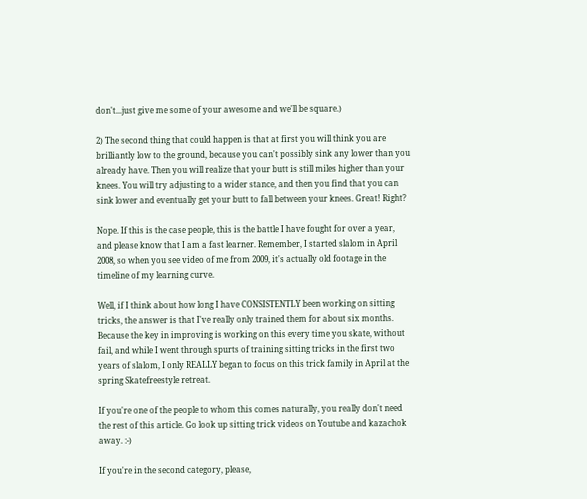don't...just give me some of your awesome and we'll be square.)

2) The second thing that could happen is that at first you will think you are brilliantly low to the ground, because you can't possibly sink any lower than you already have. Then you will realize that your butt is still miles higher than your knees. You will try adjusting to a wider stance, and then you find that you can sink lower and eventually get your butt to fall between your knees. Great! Right?

Nope. If this is the case people, this is the battle I have fought for over a year, and please know that I am a fast learner. Remember, I started slalom in April 2008, so when you see video of me from 2009, it's actually old footage in the timeline of my learning curve.

Well, if I think about how long I have CONSISTENTLY been working on sitting tricks, the answer is that I've really only trained them for about six months. Because the key in improving is working on this every time you skate, without fail, and while I went through spurts of training sitting tricks in the first two years of slalom, I only REALLY began to focus on this trick family in April at the spring Skatefreestyle retreat.

If you're one of the people to whom this comes naturally, you really don't need the rest of this article. Go look up sitting trick videos on Youtube and kazachok away. :-)

If you're in the second category, please,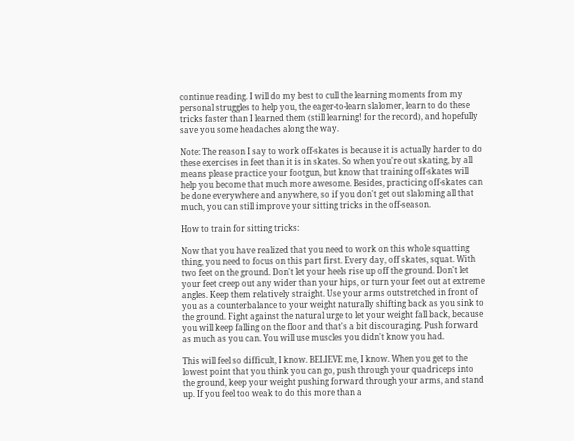continue reading. I will do my best to cull the learning moments from my personal struggles to help you, the eager-to-learn slalomer, learn to do these tricks faster than I learned them (still learning! for the record), and hopefully save you some headaches along the way.

Note: The reason I say to work off-skates is because it is actually harder to do these exercises in feet than it is in skates. So when you're out skating, by all means please practice your footgun, but know that training off-skates will help you become that much more awesome. Besides, practicing off-skates can be done everywhere and anywhere, so if you don't get out slaloming all that much, you can still improve your sitting tricks in the off-season.

How to train for sitting tricks:

Now that you have realized that you need to work on this whole squatting thing, you need to focus on this part first. Every day, off skates, squat. With two feet on the ground. Don't let your heels rise up off the ground. Don't let your feet creep out any wider than your hips, or turn your feet out at extreme angles. Keep them relatively straight. Use your arms outstretched in front of you as a counterbalance to your weight naturally shifting back as you sink to the ground. Fight against the natural urge to let your weight fall back, because you will keep falling on the floor and that's a bit discouraging. Push forward as much as you can. You will use muscles you didn't know you had.

This will feel so difficult, I know. BELIEVE me, I know. When you get to the lowest point that you think you can go, push through your quadriceps into the ground, keep your weight pushing forward through your arms, and stand up. If you feel too weak to do this more than a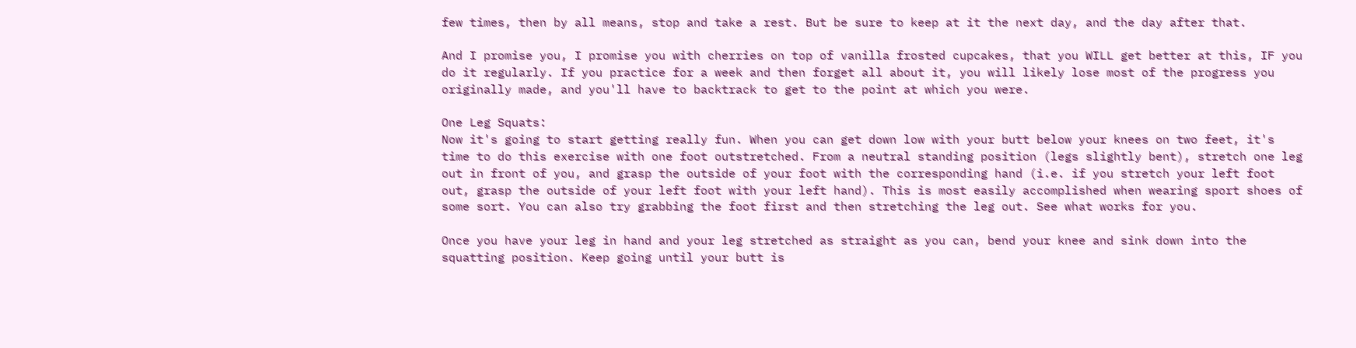few times, then by all means, stop and take a rest. But be sure to keep at it the next day, and the day after that.

And I promise you, I promise you with cherries on top of vanilla frosted cupcakes, that you WILL get better at this, IF you do it regularly. If you practice for a week and then forget all about it, you will likely lose most of the progress you originally made, and you'll have to backtrack to get to the point at which you were.

One Leg Squats:
Now it's going to start getting really fun. When you can get down low with your butt below your knees on two feet, it's time to do this exercise with one foot outstretched. From a neutral standing position (legs slightly bent), stretch one leg out in front of you, and grasp the outside of your foot with the corresponding hand (i.e. if you stretch your left foot out, grasp the outside of your left foot with your left hand). This is most easily accomplished when wearing sport shoes of some sort. You can also try grabbing the foot first and then stretching the leg out. See what works for you.

Once you have your leg in hand and your leg stretched as straight as you can, bend your knee and sink down into the squatting position. Keep going until your butt is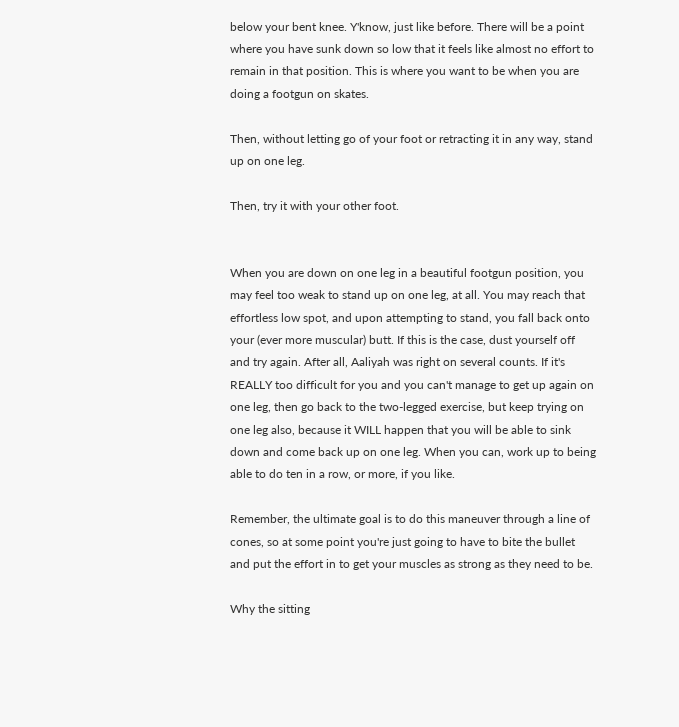below your bent knee. Y'know, just like before. There will be a point where you have sunk down so low that it feels like almost no effort to remain in that position. This is where you want to be when you are doing a footgun on skates.

Then, without letting go of your foot or retracting it in any way, stand up on one leg.

Then, try it with your other foot.


When you are down on one leg in a beautiful footgun position, you may feel too weak to stand up on one leg, at all. You may reach that effortless low spot, and upon attempting to stand, you fall back onto your (ever more muscular) butt. If this is the case, dust yourself off and try again. After all, Aaliyah was right on several counts. If it's REALLY too difficult for you and you can't manage to get up again on one leg, then go back to the two-legged exercise, but keep trying on one leg also, because it WILL happen that you will be able to sink down and come back up on one leg. When you can, work up to being able to do ten in a row, or more, if you like.

Remember, the ultimate goal is to do this maneuver through a line of cones, so at some point you're just going to have to bite the bullet and put the effort in to get your muscles as strong as they need to be.

Why the sitting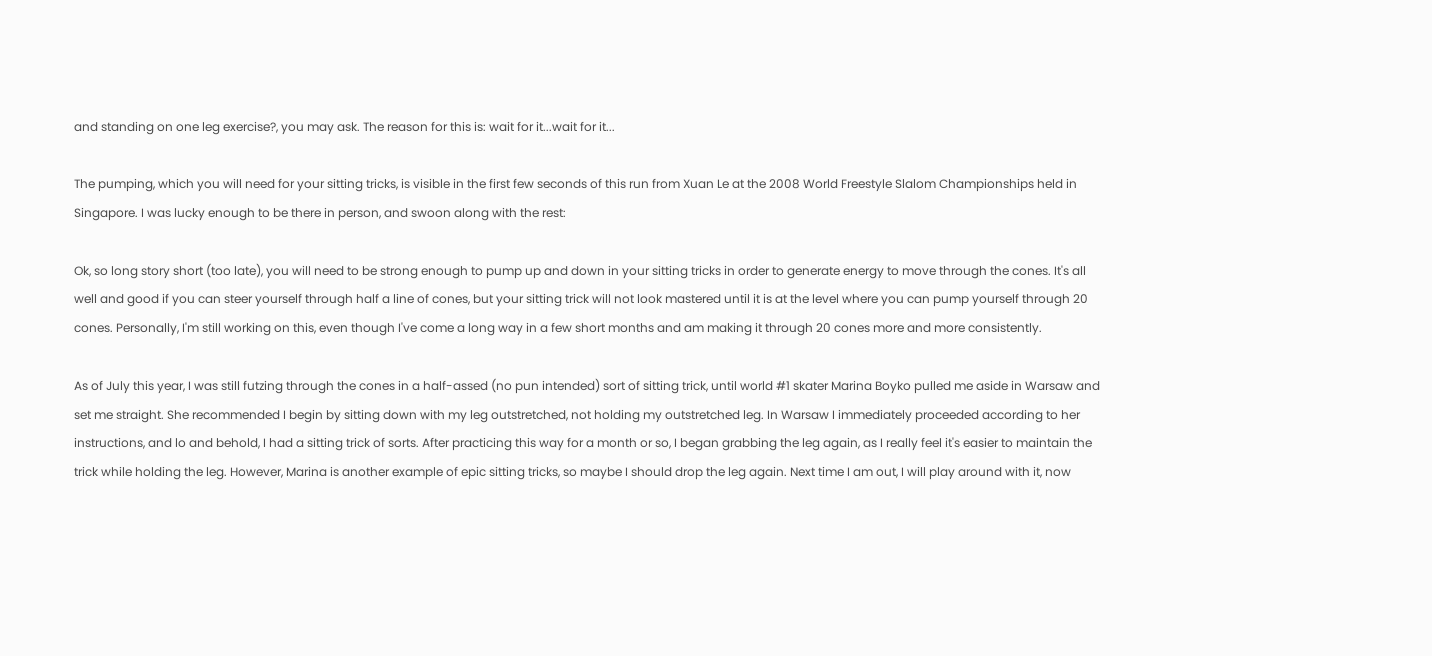and standing on one leg exercise?, you may ask. The reason for this is: wait for it...wait for it...

The pumping, which you will need for your sitting tricks, is visible in the first few seconds of this run from Xuan Le at the 2008 World Freestyle Slalom Championships held in Singapore. I was lucky enough to be there in person, and swoon along with the rest:

Ok, so long story short (too late), you will need to be strong enough to pump up and down in your sitting tricks in order to generate energy to move through the cones. It's all well and good if you can steer yourself through half a line of cones, but your sitting trick will not look mastered until it is at the level where you can pump yourself through 20 cones. Personally, I'm still working on this, even though I've come a long way in a few short months and am making it through 20 cones more and more consistently.

As of July this year, I was still futzing through the cones in a half-assed (no pun intended) sort of sitting trick, until world #1 skater Marina Boyko pulled me aside in Warsaw and set me straight. She recommended I begin by sitting down with my leg outstretched, not holding my outstretched leg. In Warsaw I immediately proceeded according to her instructions, and lo and behold, I had a sitting trick of sorts. After practicing this way for a month or so, I began grabbing the leg again, as I really feel it's easier to maintain the trick while holding the leg. However, Marina is another example of epic sitting tricks, so maybe I should drop the leg again. Next time I am out, I will play around with it, now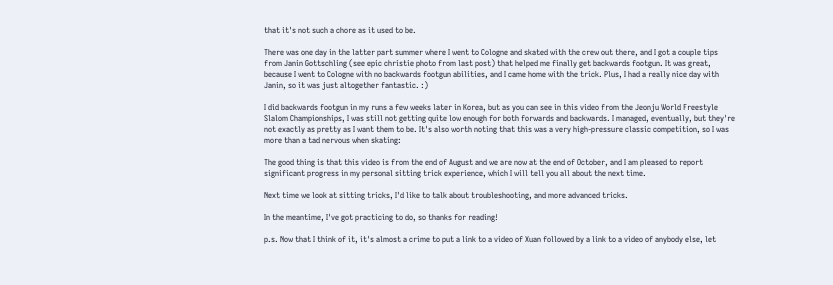that it's not such a chore as it used to be.

There was one day in the latter part summer where I went to Cologne and skated with the crew out there, and I got a couple tips from Janin Gottschling (see epic christie photo from last post) that helped me finally get backwards footgun. It was great, because I went to Cologne with no backwards footgun abilities, and I came home with the trick. Plus, I had a really nice day with Janin, so it was just altogether fantastic. :)

I did backwards footgun in my runs a few weeks later in Korea, but as you can see in this video from the Jeonju World Freestyle Slalom Championships, I was still not getting quite low enough for both forwards and backwards. I managed, eventually, but they're not exactly as pretty as I want them to be. It's also worth noting that this was a very high-pressure classic competition, so I was more than a tad nervous when skating:

The good thing is that this video is from the end of August and we are now at the end of October, and I am pleased to report significant progress in my personal sitting trick experience, which I will tell you all about the next time.

Next time we look at sitting tricks, I'd like to talk about troubleshooting, and more advanced tricks.

In the meantime, I've got practicing to do, so thanks for reading!

p.s. Now that I think of it, it's almost a crime to put a link to a video of Xuan followed by a link to a video of anybody else, let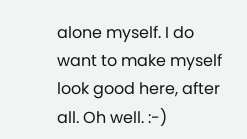alone myself. I do want to make myself look good here, after all. Oh well. :-)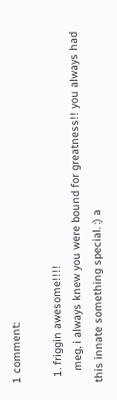1 comment:

  1. friggin awesome!!!!
    meg, i always knew you were bound for greatness!! you always had this innate something special. :) a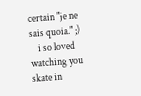certain "je ne sais quoia." ;)
    i so loved watching you skate in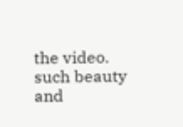the video. such beauty and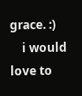grace. :)
    i would love to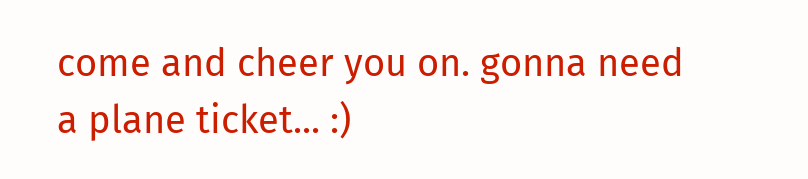come and cheer you on. gonna need a plane ticket... :)